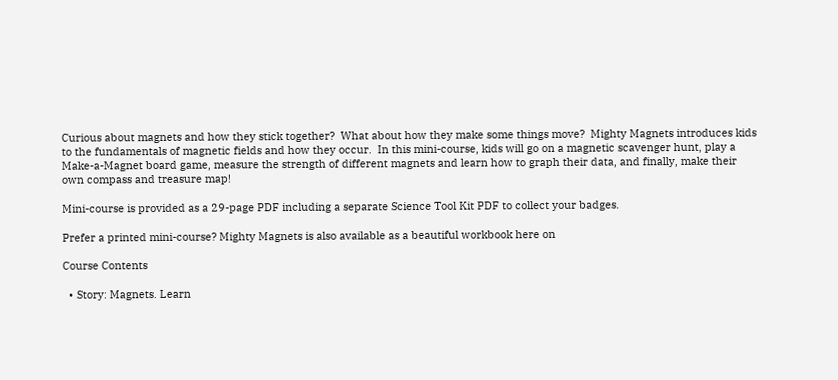Curious about magnets and how they stick together?  What about how they make some things move?  Mighty Magnets introduces kids to the fundamentals of magnetic fields and how they occur.  In this mini-course, kids will go on a magnetic scavenger hunt, play a Make-a-Magnet board game, measure the strength of different magnets and learn how to graph their data, and finally, make their own compass and treasure map!

Mini-course is provided as a 29-page PDF including a separate Science Tool Kit PDF to collect your badges.

Prefer a printed mini-course? Mighty Magnets is also available as a beautiful workbook here on

Course Contents

  • Story: Magnets. Learn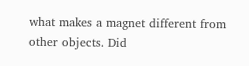what makes a magnet different from other objects. Did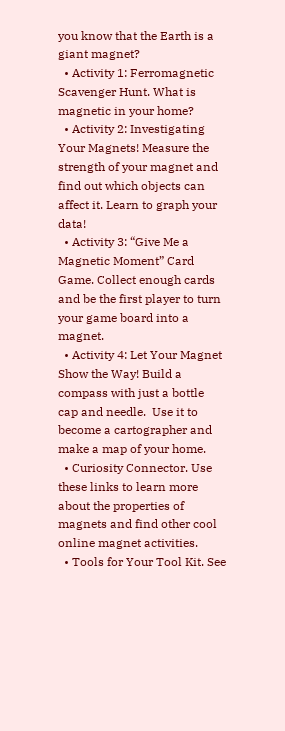you know that the Earth is a giant magnet?
  • Activity 1: Ferromagnetic Scavenger Hunt. What is magnetic in your home?
  • Activity 2: Investigating Your Magnets! Measure the strength of your magnet and find out which objects can affect it. Learn to graph your data!
  • Activity 3: “Give Me a Magnetic Moment” Card Game. Collect enough cards and be the first player to turn your game board into a magnet.
  • Activity 4: Let Your Magnet Show the Way! Build a compass with just a bottle cap and needle.  Use it to become a cartographer and make a map of your home.
  • Curiosity Connector. Use these links to learn more about the properties of magnets and find other cool online magnet activities.
  • Tools for Your Tool Kit. See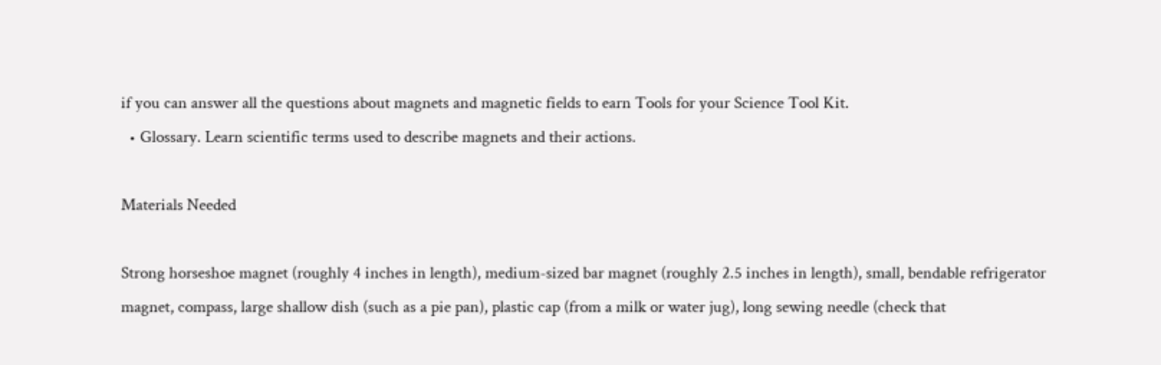if you can answer all the questions about magnets and magnetic fields to earn Tools for your Science Tool Kit.
  • Glossary. Learn scientific terms used to describe magnets and their actions.

Materials Needed

Strong horseshoe magnet (roughly 4 inches in length), medium-sized bar magnet (roughly 2.5 inches in length), small, bendable refrigerator magnet, compass, large shallow dish (such as a pie pan), plastic cap (from a milk or water jug), long sewing needle (check that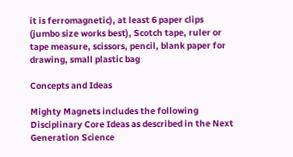it is ferromagnetic), at least 6 paper clips (jumbo size works best), Scotch tape, ruler or tape measure, scissors, pencil, blank paper for drawing, small plastic bag

Concepts and Ideas

Mighty Magnets includes the following Disciplinary Core Ideas as described in the Next Generation Science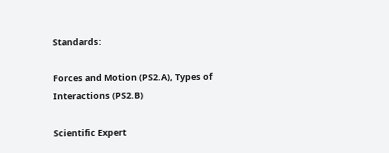Standards:

Forces and Motion (PS2.A), Types of Interactions (PS2.B)

Scientific Expert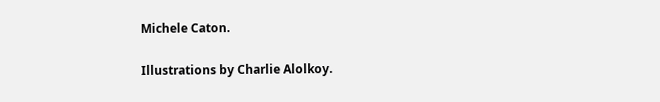Michele Caton.

Illustrations by Charlie Alolkoy.